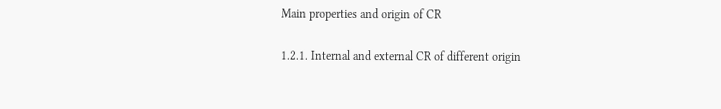Main properties and origin of CR

1.2.1. Internal and external CR of different origin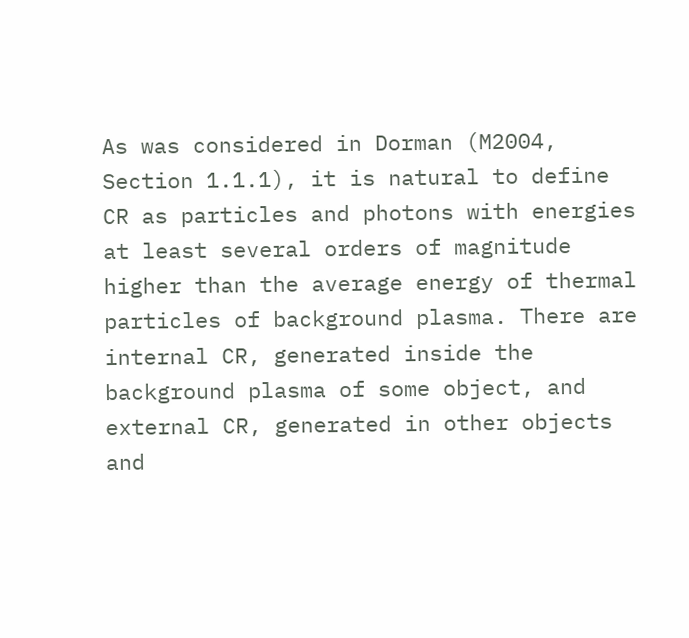As was considered in Dorman (M2004, Section 1.1.1), it is natural to define CR as particles and photons with energies at least several orders of magnitude higher than the average energy of thermal particles of background plasma. There are internal CR, generated inside the background plasma of some object, and external CR, generated in other objects and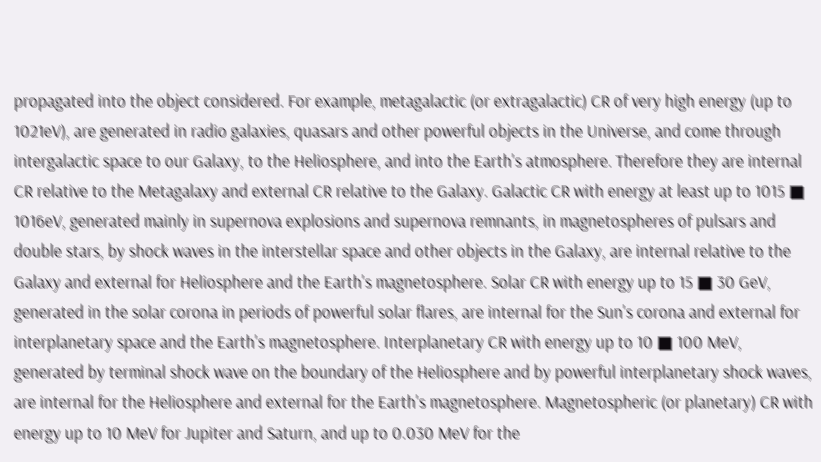propagated into the object considered. For example, metagalactic (or extragalactic) CR of very high energy (up to 1021eV), are generated in radio galaxies, quasars and other powerful objects in the Universe, and come through intergalactic space to our Galaxy, to the Heliosphere, and into the Earth's atmosphere. Therefore they are internal CR relative to the Metagalaxy and external CR relative to the Galaxy. Galactic CR with energy at least up to 1015 ■ 1016eV, generated mainly in supernova explosions and supernova remnants, in magnetospheres of pulsars and double stars, by shock waves in the interstellar space and other objects in the Galaxy, are internal relative to the Galaxy and external for Heliosphere and the Earth's magnetosphere. Solar CR with energy up to 15 ■ 30 GeV, generated in the solar corona in periods of powerful solar flares, are internal for the Sun's corona and external for interplanetary space and the Earth's magnetosphere. Interplanetary CR with energy up to 10 ■ 100 MeV, generated by terminal shock wave on the boundary of the Heliosphere and by powerful interplanetary shock waves, are internal for the Heliosphere and external for the Earth's magnetosphere. Magnetospheric (or planetary) CR with energy up to 10 MeV for Jupiter and Saturn, and up to 0.030 MeV for the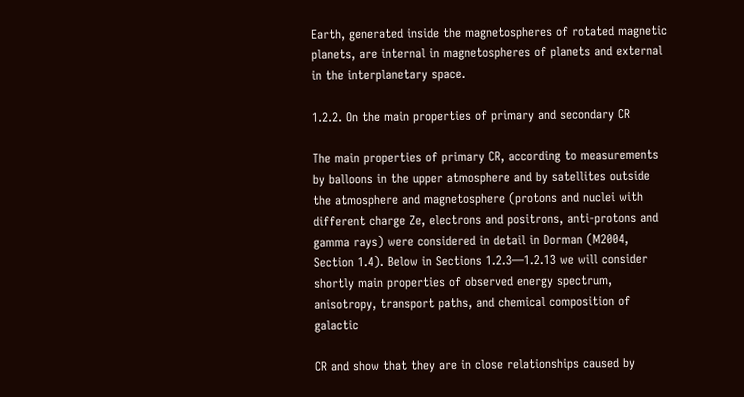Earth, generated inside the magnetospheres of rotated magnetic planets, are internal in magnetospheres of planets and external in the interplanetary space.

1.2.2. On the main properties of primary and secondary CR

The main properties of primary CR, according to measurements by balloons in the upper atmosphere and by satellites outside the atmosphere and magnetosphere (protons and nuclei with different charge Ze, electrons and positrons, anti-protons and gamma rays) were considered in detail in Dorman (M2004, Section 1.4). Below in Sections 1.2.3—1.2.13 we will consider shortly main properties of observed energy spectrum, anisotropy, transport paths, and chemical composition of galactic

CR and show that they are in close relationships caused by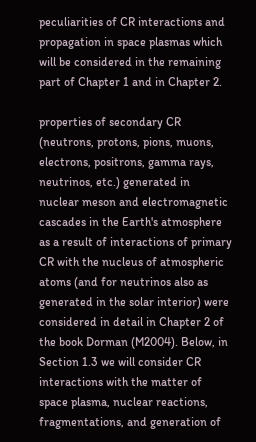peculiarities of CR interactions and propagation in space plasmas which will be considered in the remaining part of Chapter 1 and in Chapter 2.

properties of secondary CR (neutrons, protons, pions, muons, electrons, positrons, gamma rays, neutrinos, etc.) generated in nuclear meson and electromagnetic cascades in the Earth's atmosphere as a result of interactions of primary CR with the nucleus of atmospheric atoms (and for neutrinos also as generated in the solar interior) were considered in detail in Chapter 2 of the book Dorman (M2004). Below, in Section 1.3 we will consider CR interactions with the matter of space plasma, nuclear reactions, fragmentations, and generation of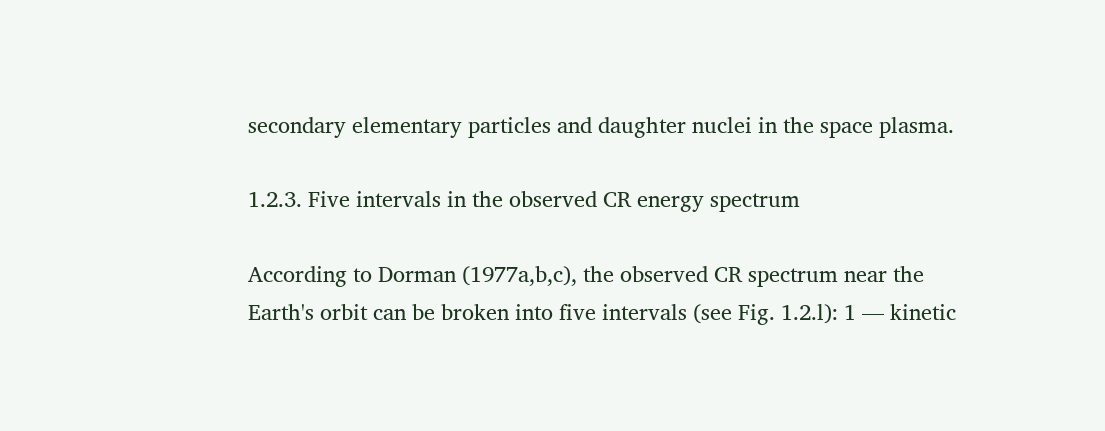secondary elementary particles and daughter nuclei in the space plasma.

1.2.3. Five intervals in the observed CR energy spectrum

According to Dorman (1977a,b,c), the observed CR spectrum near the Earth's orbit can be broken into five intervals (see Fig. 1.2.l): 1 — kinetic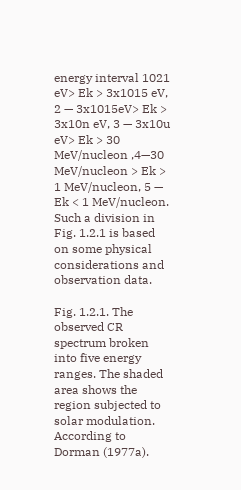energy interval 1021 eV> Ek > 3x1015 eV, 2 — 3x1015eV> Ek > 3x10n eV, 3 — 3x10u eV> Ek > 30 MeV/nucleon ,4—30 MeV/nucleon > Ek > 1 MeV/nucleon, 5 — Ek < 1 MeV/nucleon. Such a division in Fig. 1.2.1 is based on some physical considerations and observation data.

Fig. 1.2.1. The observed CR spectrum broken into five energy ranges. The shaded area shows the region subjected to solar modulation. According to Dorman (1977a).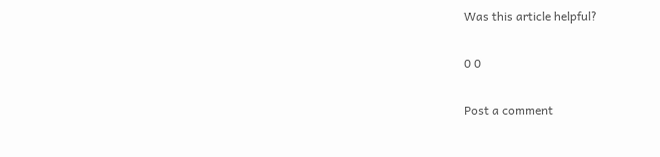Was this article helpful?

0 0

Post a comment